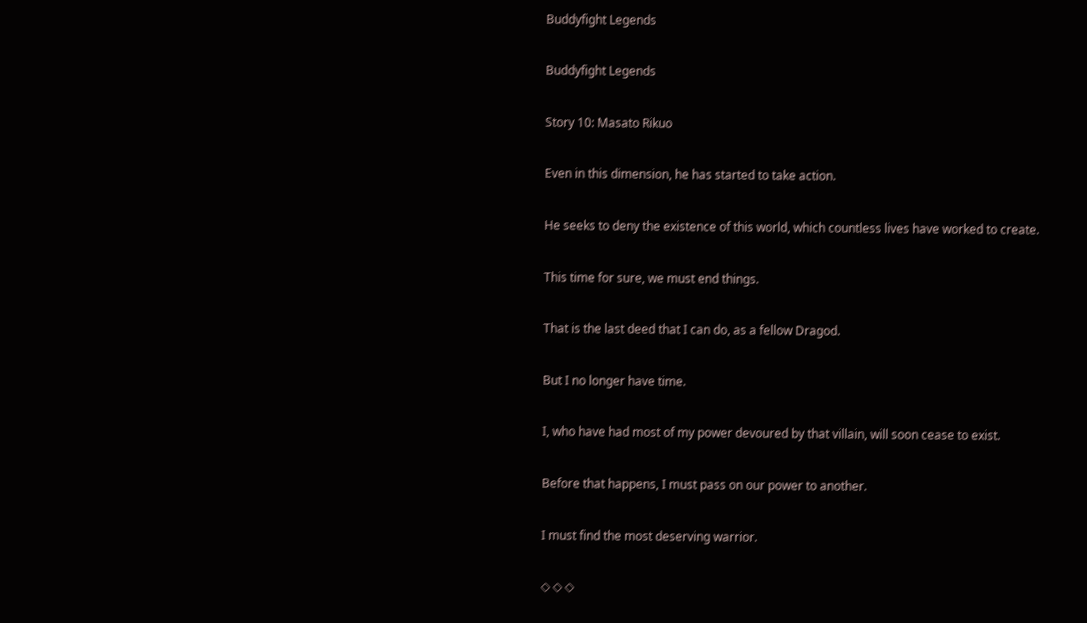Buddyfight Legends

Buddyfight Legends

Story 10: Masato Rikuo

Even in this dimension, he has started to take action.

He seeks to deny the existence of this world, which countless lives have worked to create.

This time for sure, we must end things.

That is the last deed that I can do, as a fellow Dragod.

But I no longer have time.

I, who have had most of my power devoured by that villain, will soon cease to exist.

Before that happens, I must pass on our power to another.

I must find the most deserving warrior.

◇ ◇ ◇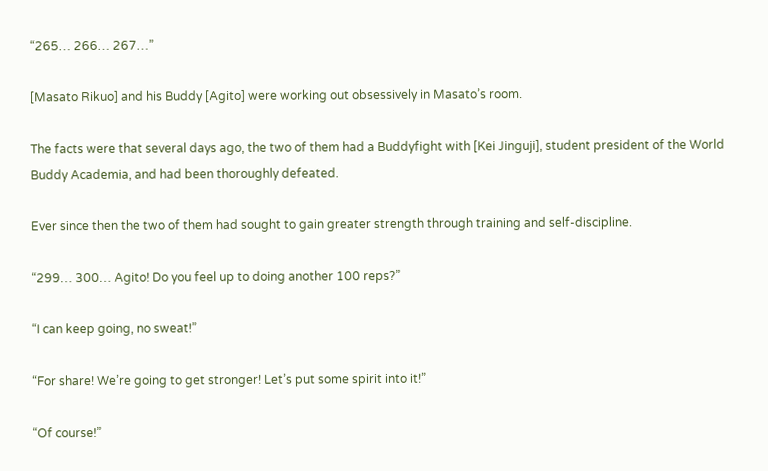“265… 266… 267…”

[Masato Rikuo] and his Buddy [Agito] were working out obsessively in Masato’s room.

The facts were that several days ago, the two of them had a Buddyfight with [Kei Jinguji], student president of the World Buddy Academia, and had been thoroughly defeated.

Ever since then the two of them had sought to gain greater strength through training and self-discipline.

“299… 300… Agito! Do you feel up to doing another 100 reps?”

“I can keep going, no sweat!”

“For share! We’re going to get stronger! Let’s put some spirit into it!”

“Of course!”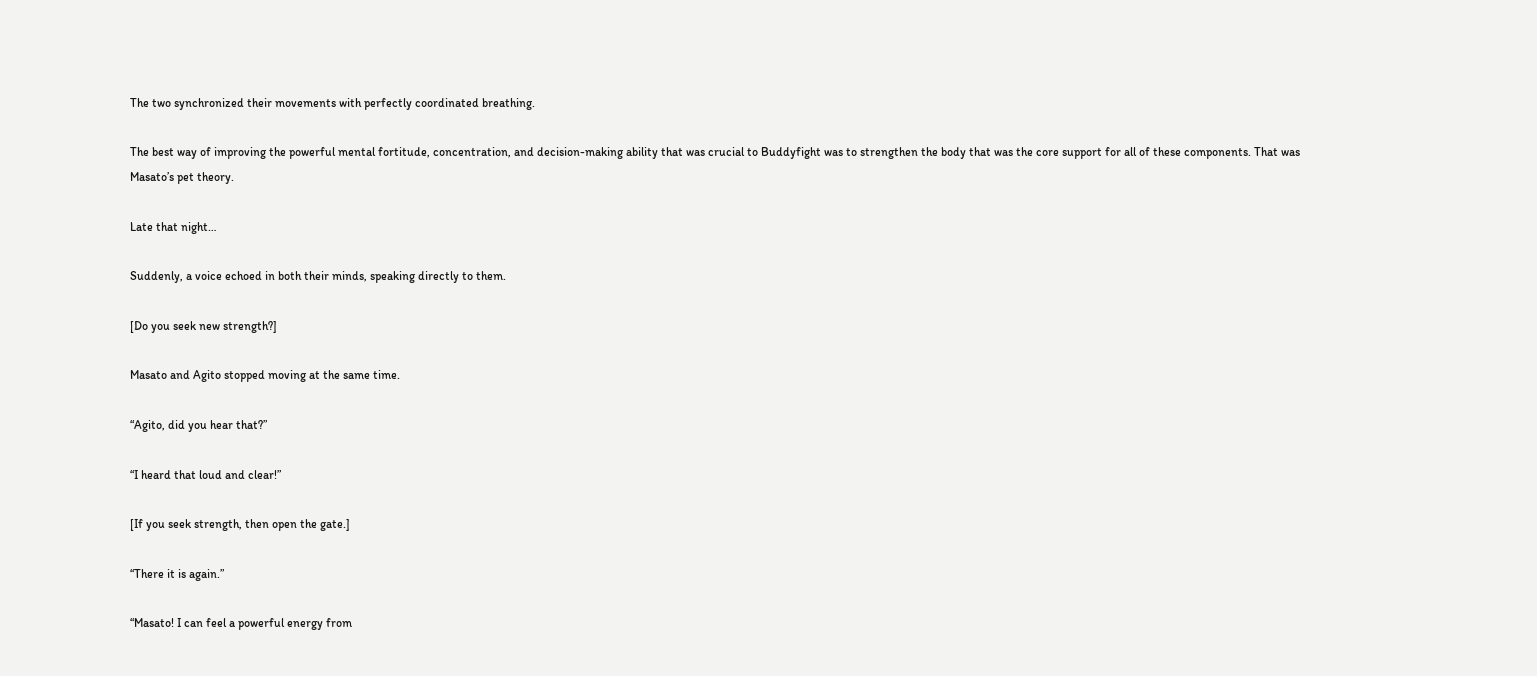The two synchronized their movements with perfectly coordinated breathing.

The best way of improving the powerful mental fortitude, concentration, and decision-making ability that was crucial to Buddyfight was to strengthen the body that was the core support for all of these components. That was Masato’s pet theory.

Late that night…

Suddenly, a voice echoed in both their minds, speaking directly to them.

[Do you seek new strength?]

Masato and Agito stopped moving at the same time.

“Agito, did you hear that?”

“I heard that loud and clear!”

[If you seek strength, then open the gate.]

“There it is again.”

“Masato! I can feel a powerful energy from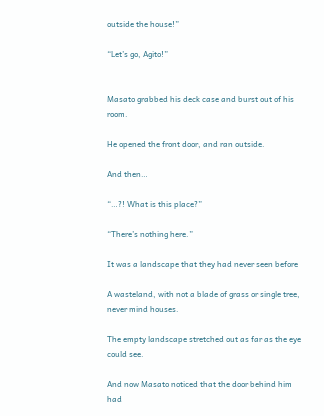outside the house!”

“Let’s go, Agito!”


Masato grabbed his deck case and burst out of his room.

He opened the front door, and ran outside.

And then…

“…?! What is this place?”

“There’s nothing here.”

It was a landscape that they had never seen before

A wasteland, with not a blade of grass or single tree, never mind houses.

The empty landscape stretched out as far as the eye could see.

And now Masato noticed that the door behind him had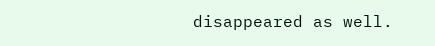disappeared as well.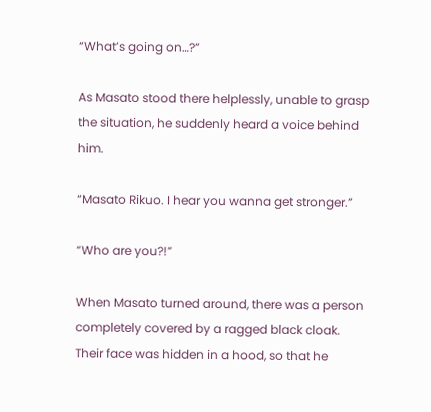“What’s going on…?”

As Masato stood there helplessly, unable to grasp the situation, he suddenly heard a voice behind him.

“Masato Rikuo. I hear you wanna get stronger.”

“Who are you?!”

When Masato turned around, there was a person completely covered by a ragged black cloak. Their face was hidden in a hood, so that he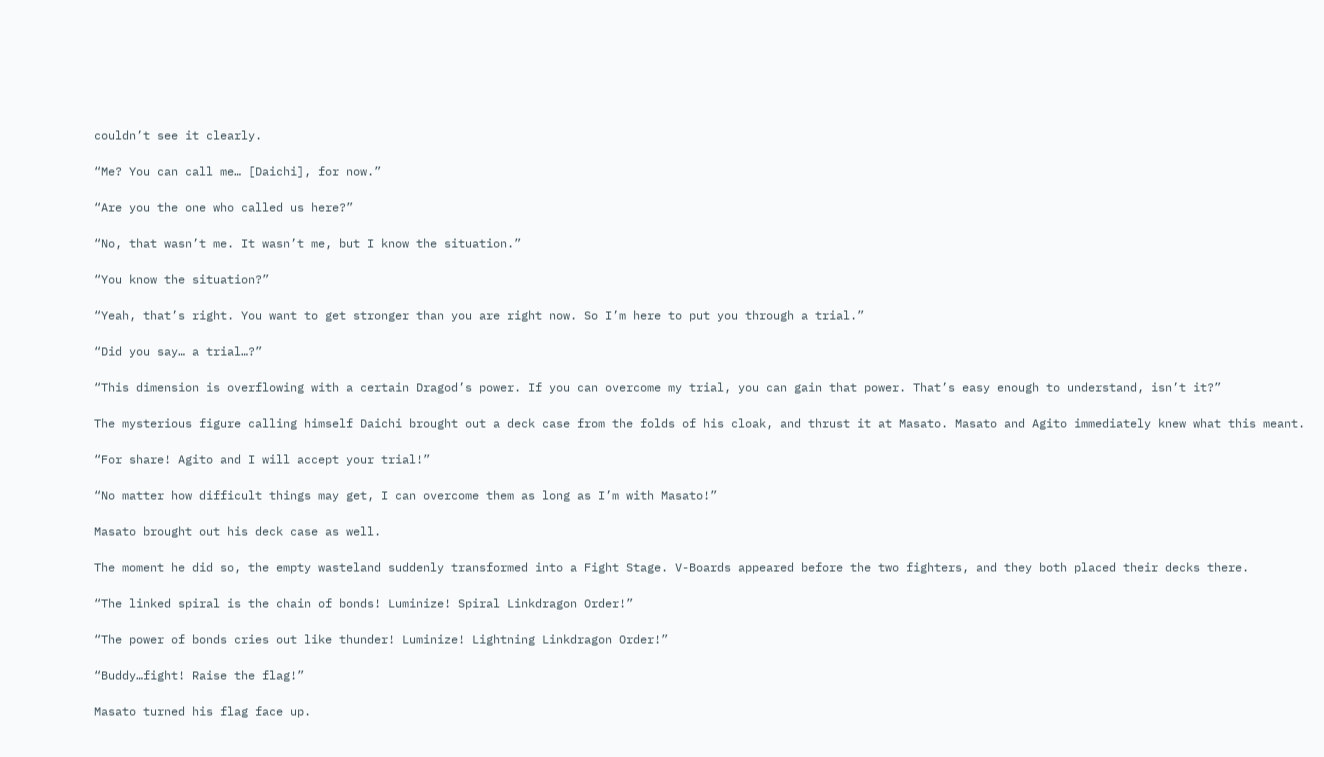couldn’t see it clearly.

“Me? You can call me… [Daichi], for now.”

“Are you the one who called us here?”

“No, that wasn’t me. It wasn’t me, but I know the situation.”

“You know the situation?”

“Yeah, that’s right. You want to get stronger than you are right now. So I’m here to put you through a trial.”

“Did you say… a trial…?”

“This dimension is overflowing with a certain Dragod’s power. If you can overcome my trial, you can gain that power. That’s easy enough to understand, isn’t it?”

The mysterious figure calling himself Daichi brought out a deck case from the folds of his cloak, and thrust it at Masato. Masato and Agito immediately knew what this meant.

“For share! Agito and I will accept your trial!”

“No matter how difficult things may get, I can overcome them as long as I’m with Masato!”

Masato brought out his deck case as well.

The moment he did so, the empty wasteland suddenly transformed into a Fight Stage. V-Boards appeared before the two fighters, and they both placed their decks there.

“The linked spiral is the chain of bonds! Luminize! Spiral Linkdragon Order!”

“The power of bonds cries out like thunder! Luminize! Lightning Linkdragon Order!”

“Buddy…fight! Raise the flag!”

Masato turned his flag face up.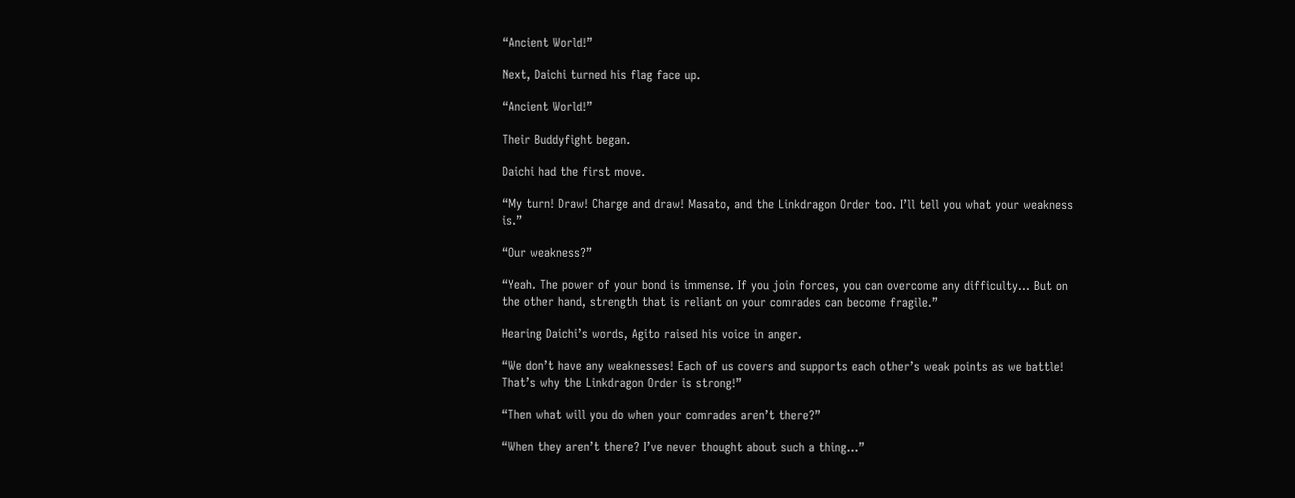“Ancient World!”

Next, Daichi turned his flag face up.

“Ancient World!”

Their Buddyfight began.

Daichi had the first move.

“My turn! Draw! Charge and draw! Masato, and the Linkdragon Order too. I’ll tell you what your weakness is.”

“Our weakness?”

“Yeah. The power of your bond is immense. If you join forces, you can overcome any difficulty… But on the other hand, strength that is reliant on your comrades can become fragile.”

Hearing Daichi’s words, Agito raised his voice in anger.

“We don’t have any weaknesses! Each of us covers and supports each other’s weak points as we battle! That’s why the Linkdragon Order is strong!”

“Then what will you do when your comrades aren’t there?”

“When they aren’t there? I’ve never thought about such a thing…”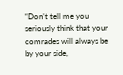“Don’t tell me you seriously think that your comrades will always be by your side,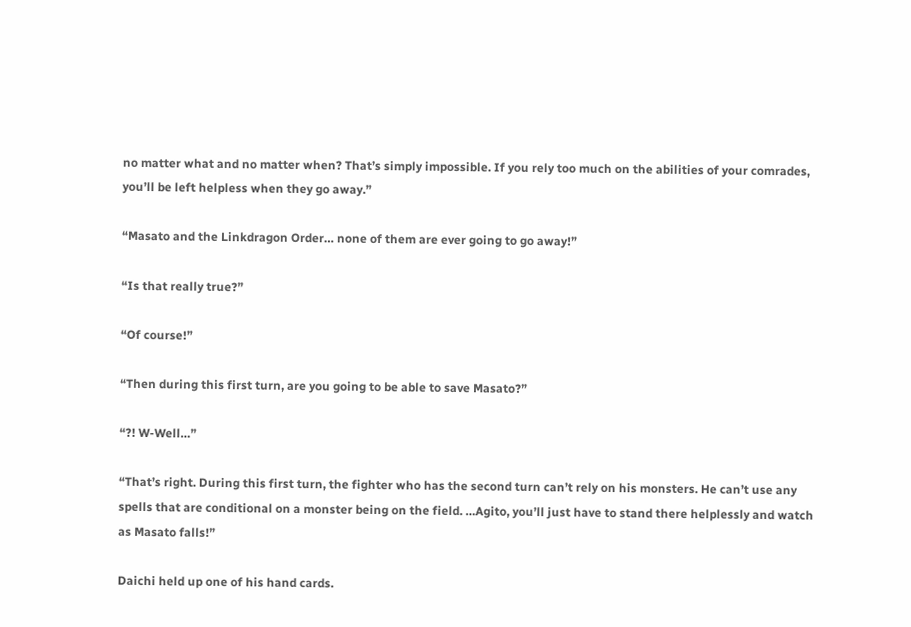no matter what and no matter when? That’s simply impossible. If you rely too much on the abilities of your comrades, you’ll be left helpless when they go away.”

“Masato and the Linkdragon Order… none of them are ever going to go away!”

“Is that really true?”

“Of course!”

“Then during this first turn, are you going to be able to save Masato?”

“?! W-Well…”

“That’s right. During this first turn, the fighter who has the second turn can’t rely on his monsters. He can’t use any spells that are conditional on a monster being on the field. …Agito, you’ll just have to stand there helplessly and watch as Masato falls!”

Daichi held up one of his hand cards.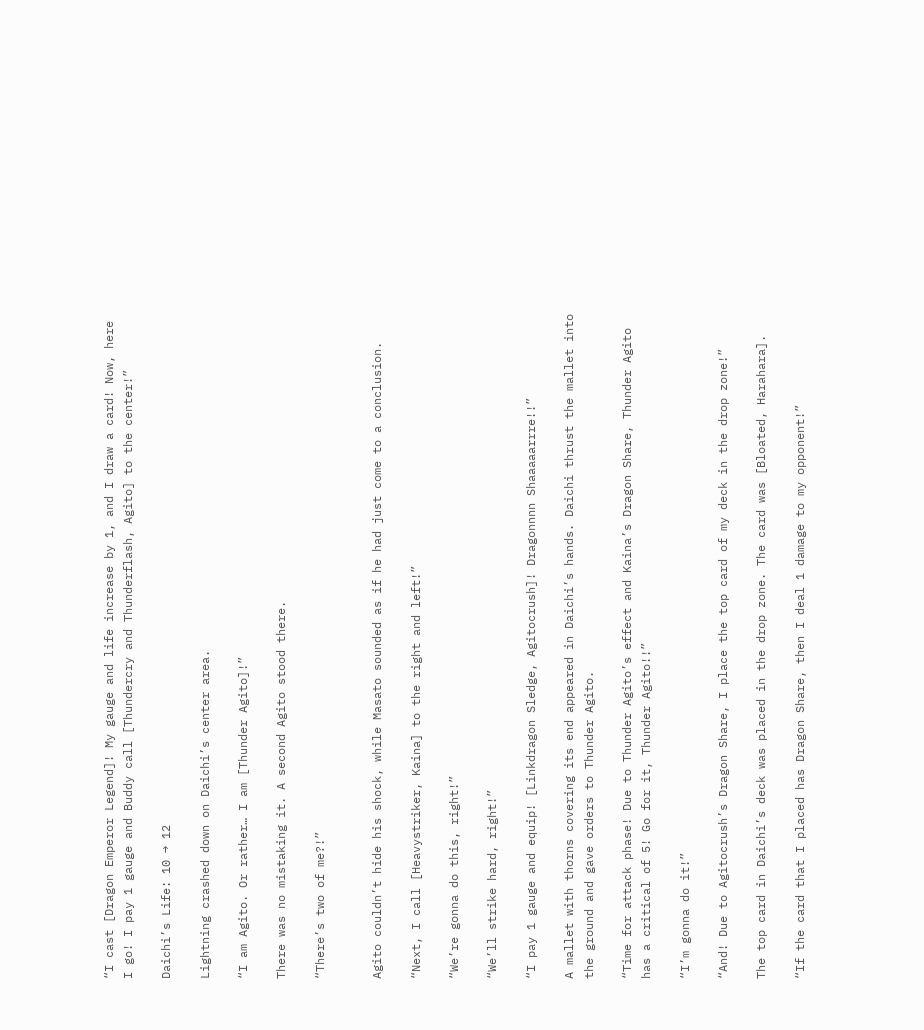“I cast [Dragon Emperor Legend]! My gauge and life increase by 1, and I draw a card! Now, here I go! I pay 1 gauge and Buddy call [Thundercry and Thunderflash, Agito] to the center!”

Daichi’s Life: 10 → 12

Lightning crashed down on Daichi’s center area.

“I am Agito. Or rather… I am [Thunder Agito]!”

There was no mistaking it. A second Agito stood there.

“There’s two of me?!”


Agito couldn’t hide his shock, while Masato sounded as if he had just come to a conclusion.

“Next, I call [Heavystriker, Kaina] to the right and left!”

“We’re gonna do this, right!”

“We’ll strike hard, right!”

“I pay 1 gauge and equip! [Linkdragon Sledge, Agitocrush]! Dragonnnn Shaaaaarrre!!”

A mallet with thorns covering its end appeared in Daichi’s hands. Daichi thrust the mallet into the ground and gave orders to Thunder Agito.

“Time for attack phase! Due to Thunder Agito’s effect and Kaina’s Dragon Share, Thunder Agito has a critical of 5! Go for it, Thunder Agito!!”

“I’m gonna do it!”

“And! Due to Agitocrush’s Dragon Share, I place the top card of my deck in the drop zone!”

The top card in Daichi’s deck was placed in the drop zone. The card was [Bloated, Harahara].

“If the card that I placed has Dragon Share, then I deal 1 damage to my opponent!”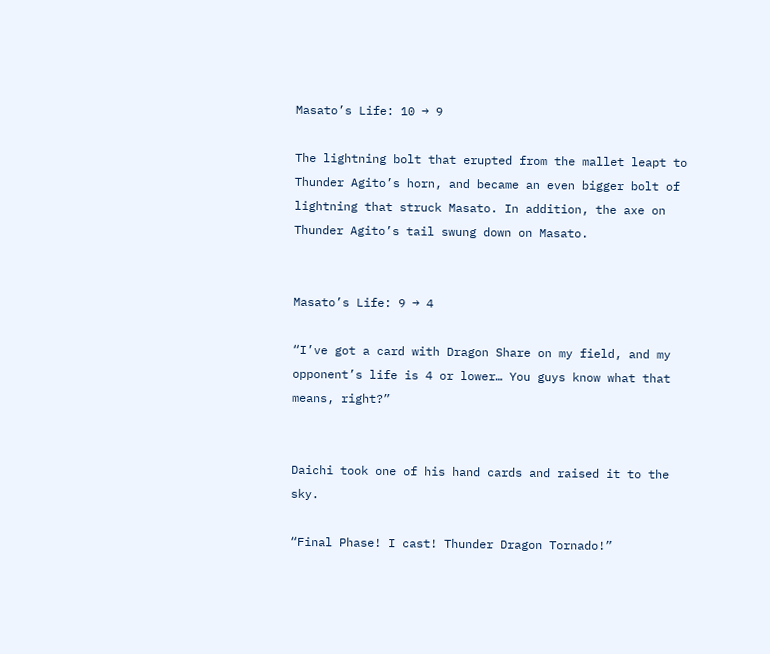Masato’s Life: 10 → 9

The lightning bolt that erupted from the mallet leapt to Thunder Agito’s horn, and became an even bigger bolt of lightning that struck Masato. In addition, the axe on Thunder Agito’s tail swung down on Masato.


Masato’s Life: 9 → 4

“I’ve got a card with Dragon Share on my field, and my opponent’s life is 4 or lower… You guys know what that means, right?”


Daichi took one of his hand cards and raised it to the sky.

“Final Phase! I cast! Thunder Dragon Tornado!”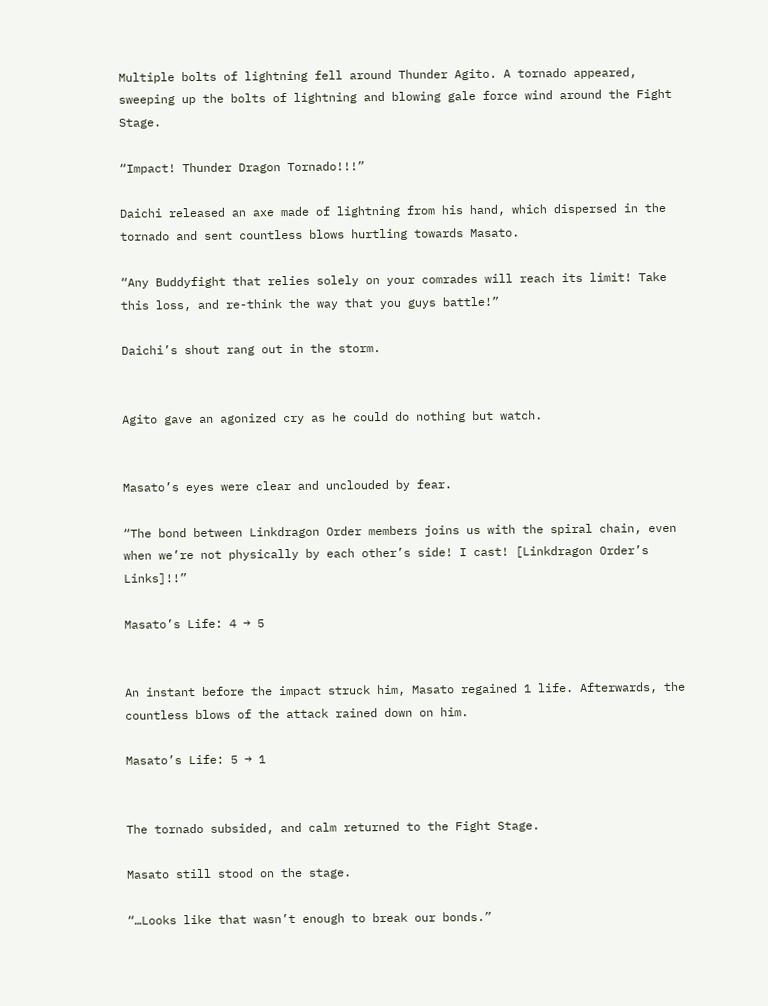Multiple bolts of lightning fell around Thunder Agito. A tornado appeared, sweeping up the bolts of lightning and blowing gale force wind around the Fight Stage.

“Impact! Thunder Dragon Tornado!!!”

Daichi released an axe made of lightning from his hand, which dispersed in the tornado and sent countless blows hurtling towards Masato.

“Any Buddyfight that relies solely on your comrades will reach its limit! Take this loss, and re-think the way that you guys battle!”

Daichi’s shout rang out in the storm.


Agito gave an agonized cry as he could do nothing but watch.


Masato’s eyes were clear and unclouded by fear.

“The bond between Linkdragon Order members joins us with the spiral chain, even when we’re not physically by each other’s side! I cast! [Linkdragon Order’s Links]!!”

Masato’s Life: 4 → 5


An instant before the impact struck him, Masato regained 1 life. Afterwards, the countless blows of the attack rained down on him.

Masato’s Life: 5 → 1


The tornado subsided, and calm returned to the Fight Stage.

Masato still stood on the stage.

“…Looks like that wasn’t enough to break our bonds.”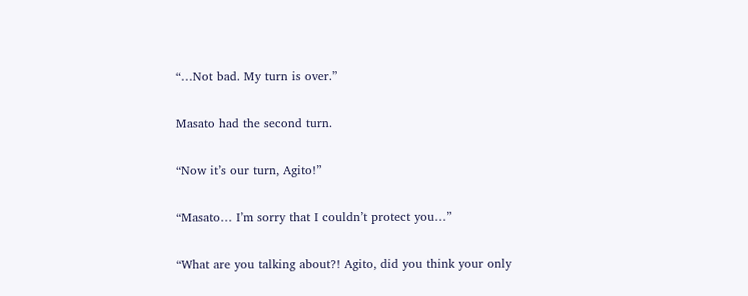“…Not bad. My turn is over.”

Masato had the second turn.

“Now it’s our turn, Agito!”

“Masato… I’m sorry that I couldn’t protect you…”

“What are you talking about?! Agito, did you think your only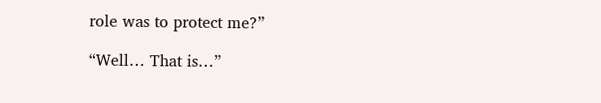role was to protect me?”

“Well… That is…”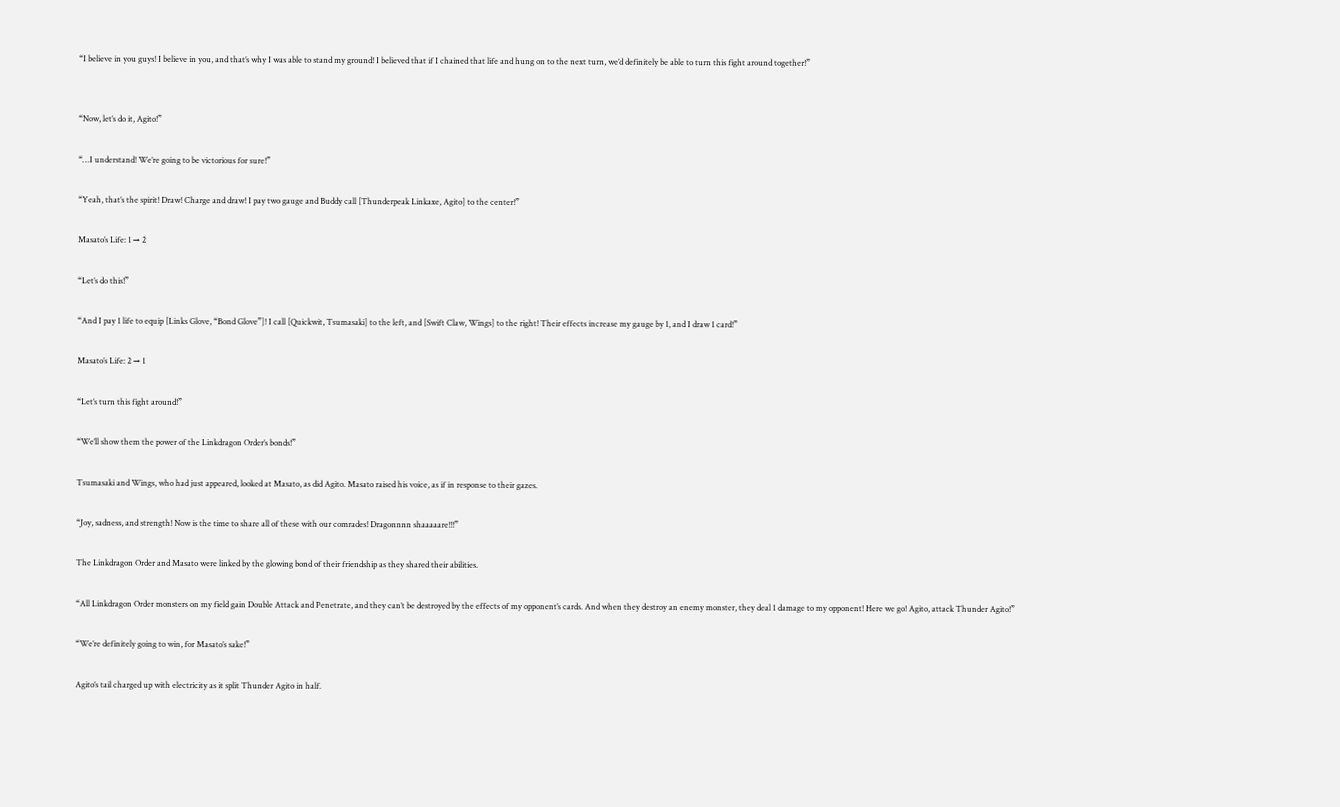“I believe in you guys! I believe in you, and that’s why I was able to stand my ground! I believed that if I chained that life and hung on to the next turn, we’d definitely be able to turn this fight around together!”


“Now, let’s do it, Agito!”

“…I understand! We’re going to be victorious for sure!”

“Yeah, that’s the spirit! Draw! Charge and draw! I pay two gauge and Buddy call [Thunderpeak Linkaxe, Agito] to the center!”

Masato’s Life: 1 → 2

“Let’s do this!”

“And I pay 1 life to equip [Links Glove, “Bond Glove”]! I call [Quickwit, Tsumasaki] to the left, and [Swift Claw, Wings] to the right! Their effects increase my gauge by 1, and I draw 1 card!”

Masato’s Life: 2 → 1

“Let’s turn this fight around!”

“We’ll show them the power of the Linkdragon Order’s bonds!”

Tsumasaki and Wings, who had just appeared, looked at Masato, as did Agito. Masato raised his voice, as if in response to their gazes.

“Joy, sadness, and strength! Now is the time to share all of these with our comrades! Dragonnnn shaaaaare!!!”

The Linkdragon Order and Masato were linked by the glowing bond of their friendship as they shared their abilities.

“All Linkdragon Order monsters on my field gain Double Attack and Penetrate, and they can’t be destroyed by the effects of my opponent’s cards. And when they destroy an enemy monster, they deal 1 damage to my opponent! Here we go! Agito, attack Thunder Agito!”

“We’re definitely going to win, for Masato’s sake!”

Agito’s tail charged up with electricity as it split Thunder Agito in half.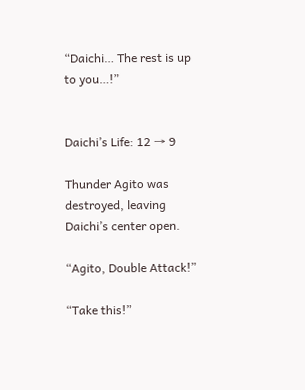“Daichi… The rest is up to you…!”


Daichi’s Life: 12 → 9

Thunder Agito was destroyed, leaving Daichi’s center open.

“Agito, Double Attack!”

“Take this!”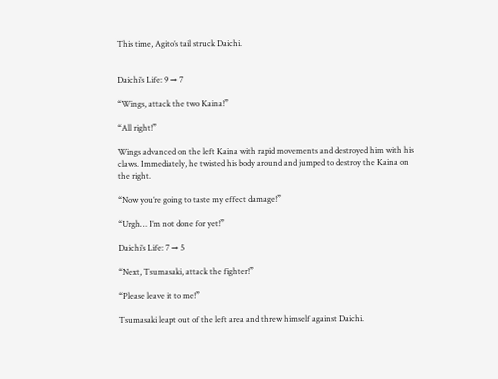This time, Agito’s tail struck Daichi.


Daichi’s Life: 9 → 7

“Wings, attack the two Kaina!”

“All right!”

Wings advanced on the left Kaina with rapid movements and destroyed him with his claws. Immediately, he twisted his body around and jumped to destroy the Kaina on the right.

“Now you’re going to taste my effect damage!”

“Urgh… I’m not done for yet!”

Daichi’s Life: 7 → 5

“Next, Tsumasaki, attack the fighter!”

“Please leave it to me!”

Tsumasaki leapt out of the left area and threw himself against Daichi.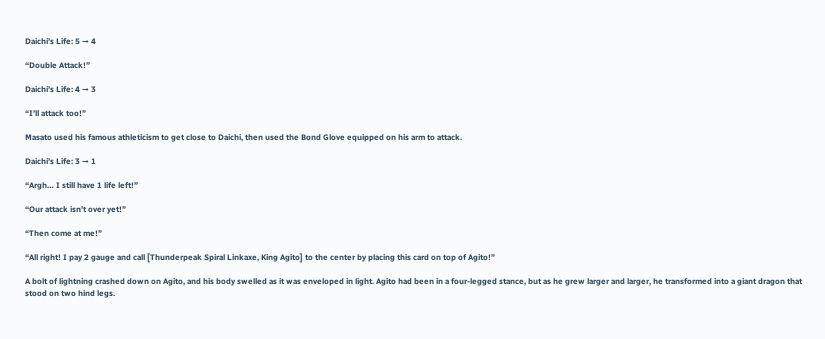Daichi’s Life: 5 → 4

“Double Attack!”

Daichi’s Life: 4 → 3

“I’ll attack too!”

Masato used his famous athleticism to get close to Daichi, then used the Bond Glove equipped on his arm to attack.

Daichi’s Life: 3 → 1

“Argh… I still have 1 life left!”

“Our attack isn’t over yet!”

“Then come at me!”

“All right! I pay 2 gauge and call [Thunderpeak Spiral Linkaxe, King Agito] to the center by placing this card on top of Agito!”

A bolt of lightning crashed down on Agito, and his body swelled as it was enveloped in light. Agito had been in a four-legged stance, but as he grew larger and larger, he transformed into a giant dragon that stood on two hind legs.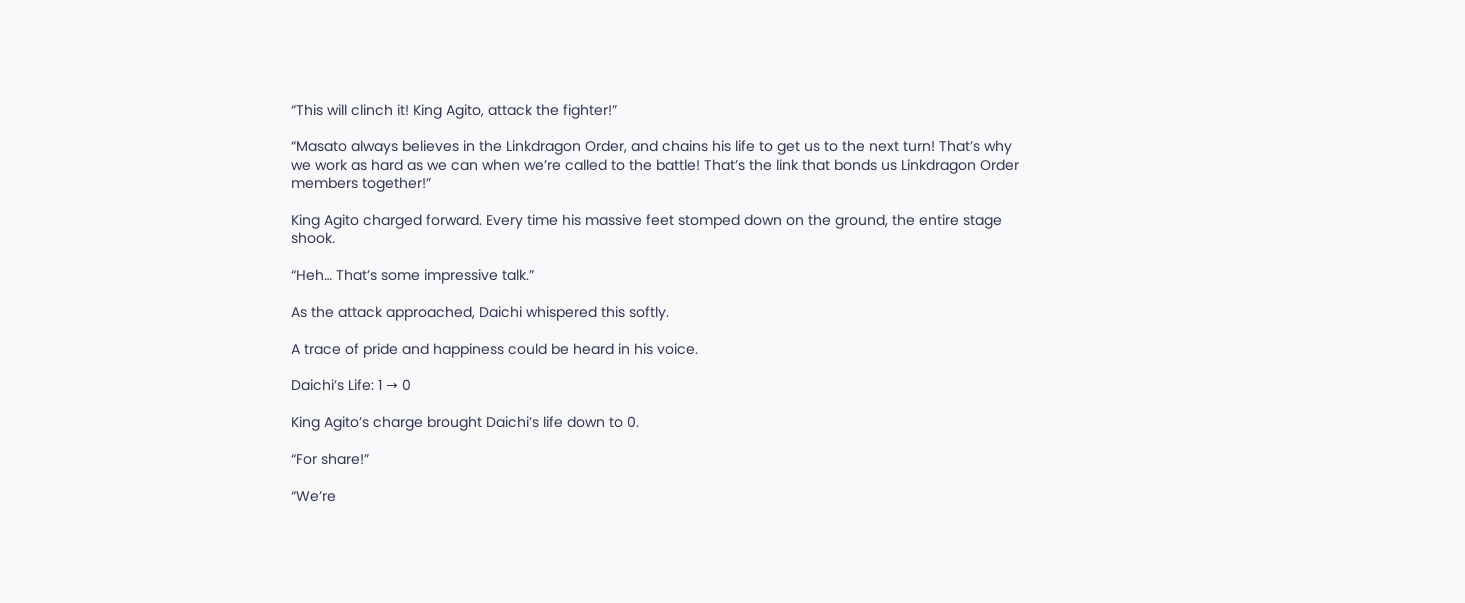“This will clinch it! King Agito, attack the fighter!”

“Masato always believes in the Linkdragon Order, and chains his life to get us to the next turn! That’s why we work as hard as we can when we’re called to the battle! That’s the link that bonds us Linkdragon Order members together!”

King Agito charged forward. Every time his massive feet stomped down on the ground, the entire stage shook.

“Heh… That’s some impressive talk.”

As the attack approached, Daichi whispered this softly.

A trace of pride and happiness could be heard in his voice.

Daichi’s Life: 1 → 0

King Agito’s charge brought Daichi’s life down to 0.

“For share!”

“We’re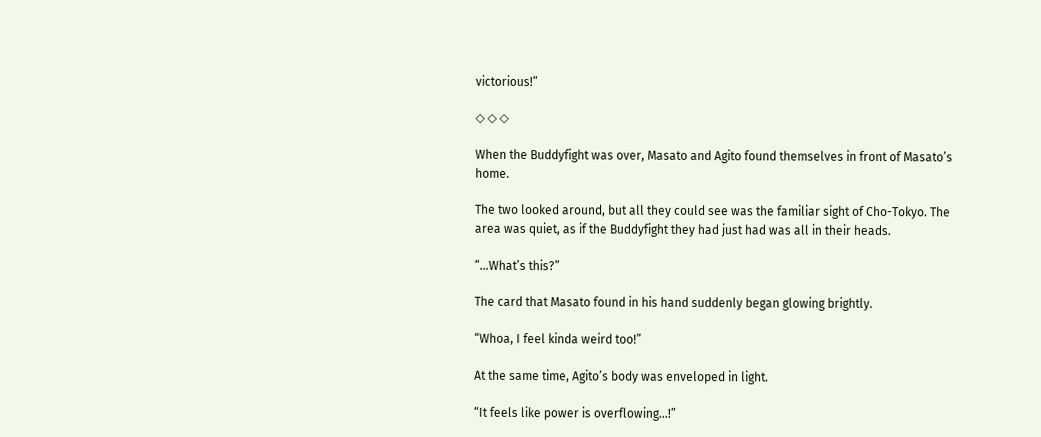victorious!”

◇ ◇ ◇

When the Buddyfight was over, Masato and Agito found themselves in front of Masato’s home.

The two looked around, but all they could see was the familiar sight of Cho-Tokyo. The area was quiet, as if the Buddyfight they had just had was all in their heads.

“…What’s this?”

The card that Masato found in his hand suddenly began glowing brightly.

“Whoa, I feel kinda weird too!”

At the same time, Agito’s body was enveloped in light.

“It feels like power is overflowing…!”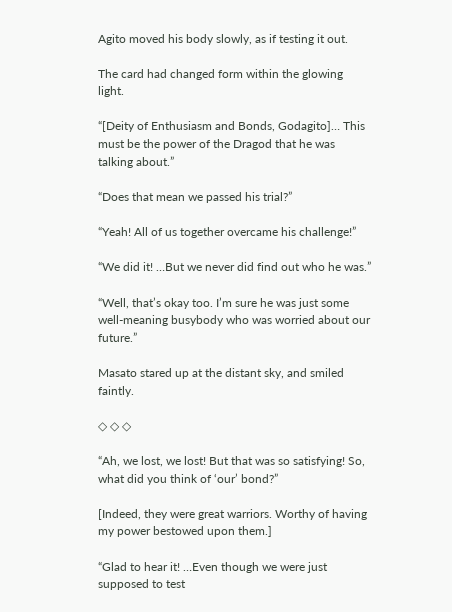Agito moved his body slowly, as if testing it out.

The card had changed form within the glowing light.

“[Deity of Enthusiasm and Bonds, Godagito]… This must be the power of the Dragod that he was talking about.”

“Does that mean we passed his trial?”

“Yeah! All of us together overcame his challenge!”

“We did it! …But we never did find out who he was.”

“Well, that’s okay too. I’m sure he was just some well-meaning busybody who was worried about our future.”

Masato stared up at the distant sky, and smiled faintly.

◇ ◇ ◇

“Ah, we lost, we lost! But that was so satisfying! So, what did you think of ‘our’ bond?”

[Indeed, they were great warriors. Worthy of having my power bestowed upon them.]

“Glad to hear it! …Even though we were just supposed to test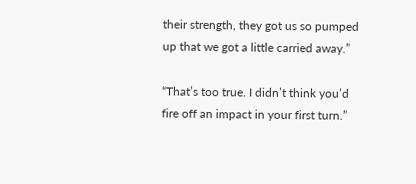their strength, they got us so pumped up that we got a little carried away.”

“That’s too true. I didn’t think you’d fire off an impact in your first turn.”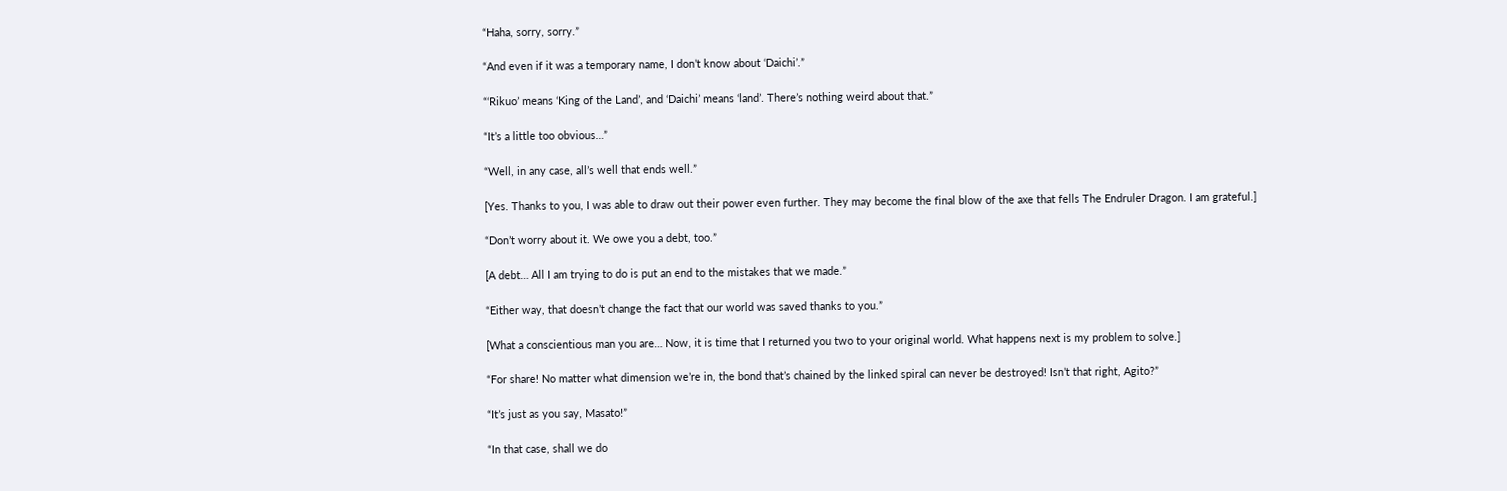“Haha, sorry, sorry.”

“And even if it was a temporary name, I don’t know about ‘Daichi’.”

“‘Rikuo’ means ‘King of the Land’, and ‘Daichi’ means ‘land’. There’s nothing weird about that.”

“It’s a little too obvious…”

“Well, in any case, all’s well that ends well.”

[Yes. Thanks to you, I was able to draw out their power even further. They may become the final blow of the axe that fells The Endruler Dragon. I am grateful.]

“Don’t worry about it. We owe you a debt, too.”

[A debt… All I am trying to do is put an end to the mistakes that we made.”

“Either way, that doesn’t change the fact that our world was saved thanks to you.”

[What a conscientious man you are… Now, it is time that I returned you two to your original world. What happens next is my problem to solve.]

“For share! No matter what dimension we’re in, the bond that’s chained by the linked spiral can never be destroyed! Isn’t that right, Agito?”

“It’s just as you say, Masato!”

“In that case, shall we do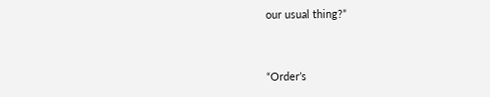our usual thing?”


“Order’s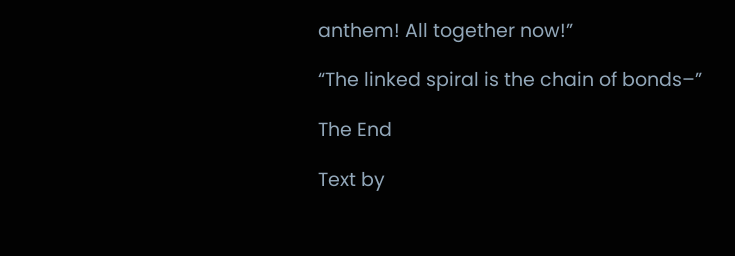anthem! All together now!”

“The linked spiral is the chain of bonds–”

The End

Text by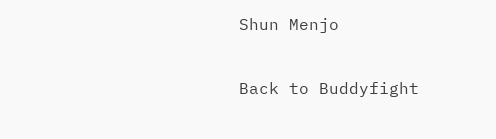Shun Menjo

Back to Buddyfight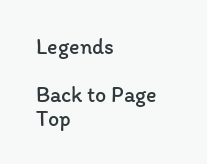Legends

Back to Page Top